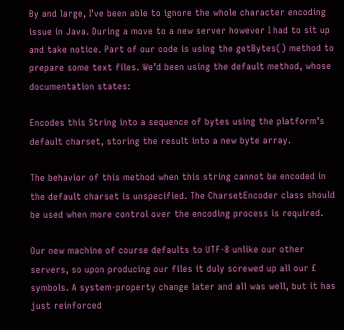By and large, I’ve been able to ignore the whole character encoding issue in Java. During a move to a new server however I had to sit up and take notice. Part of our code is using the getBytes() method to prepare some text files. We’d been using the default method, whose documentation states:

Encodes this String into a sequence of bytes using the platform’s default charset, storing the result into a new byte array.

The behavior of this method when this string cannot be encoded in the default charset is unspecified. The CharsetEncoder class should be used when more control over the encoding process is required.

Our new machine of course defaults to UTF-8 unlike our other servers, so upon producing our files it duly screwed up all our £ symbols. A system-property change later and all was well, but it has just reinforced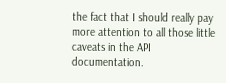the fact that I should really pay more attention to all those little caveats in the API documentation.